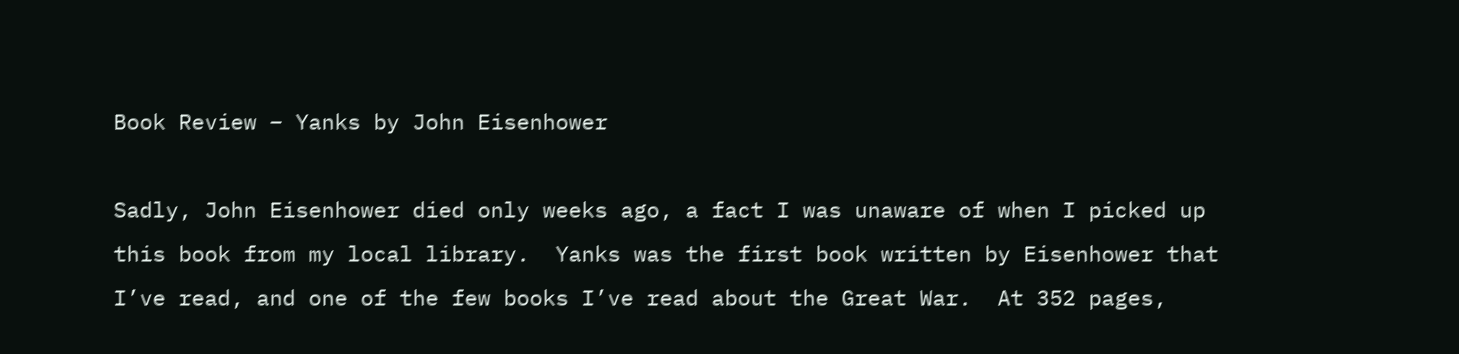Book Review – Yanks by John Eisenhower

Sadly, John Eisenhower died only weeks ago, a fact I was unaware of when I picked up this book from my local library.  Yanks was the first book written by Eisenhower that I’ve read, and one of the few books I’ve read about the Great War.  At 352 pages,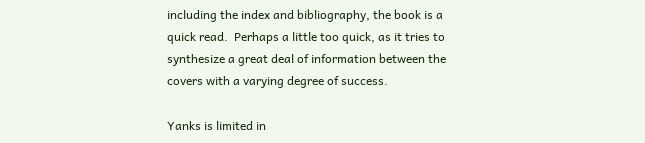including the index and bibliography, the book is a quick read.  Perhaps a little too quick, as it tries to synthesize a great deal of information between the covers with a varying degree of success.

Yanks is limited in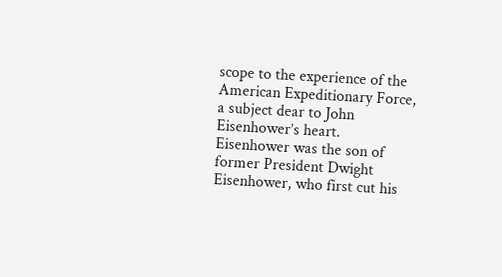scope to the experience of the American Expeditionary Force, a subject dear to John Eisenhower’s heart.  Eisenhower was the son of former President Dwight Eisenhower, who first cut his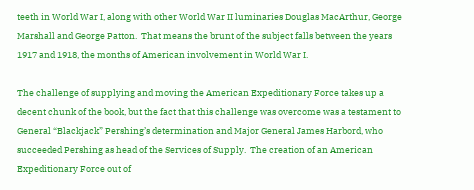teeth in World War I, along with other World War II luminaries Douglas MacArthur, George Marshall and George Patton.  That means the brunt of the subject falls between the years 1917 and 1918, the months of American involvement in World War I.

The challenge of supplying and moving the American Expeditionary Force takes up a decent chunk of the book, but the fact that this challenge was overcome was a testament to General “Blackjack” Pershing’s determination and Major General James Harbord, who succeeded Pershing as head of the Services of Supply.  The creation of an American Expeditionary Force out of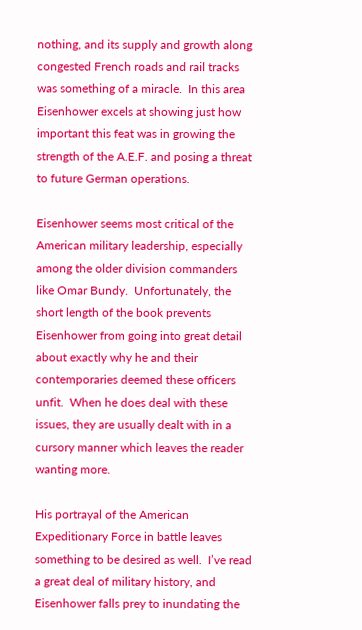nothing, and its supply and growth along congested French roads and rail tracks was something of a miracle.  In this area Eisenhower excels at showing just how important this feat was in growing the strength of the A.E.F. and posing a threat to future German operations.

Eisenhower seems most critical of the American military leadership, especially among the older division commanders like Omar Bundy.  Unfortunately, the short length of the book prevents Eisenhower from going into great detail about exactly why he and their contemporaries deemed these officers unfit.  When he does deal with these issues, they are usually dealt with in a cursory manner which leaves the reader wanting more.

His portrayal of the American Expeditionary Force in battle leaves something to be desired as well.  I’ve read a great deal of military history, and Eisenhower falls prey to inundating the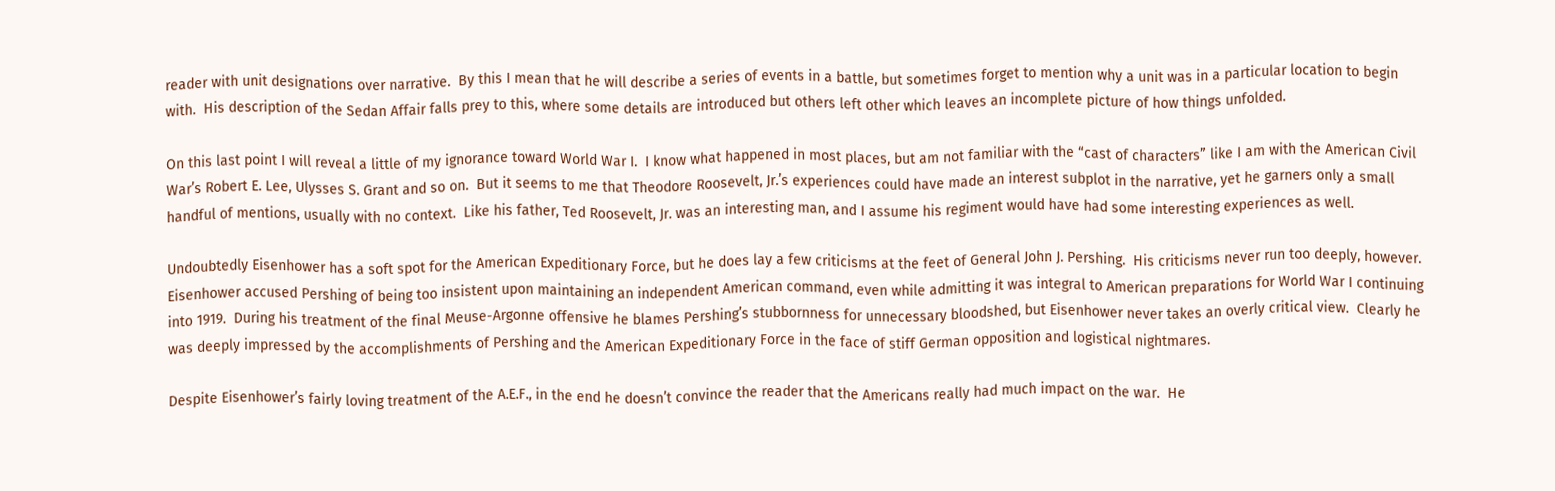reader with unit designations over narrative.  By this I mean that he will describe a series of events in a battle, but sometimes forget to mention why a unit was in a particular location to begin with.  His description of the Sedan Affair falls prey to this, where some details are introduced but others left other which leaves an incomplete picture of how things unfolded.

On this last point I will reveal a little of my ignorance toward World War I.  I know what happened in most places, but am not familiar with the “cast of characters” like I am with the American Civil War’s Robert E. Lee, Ulysses S. Grant and so on.  But it seems to me that Theodore Roosevelt, Jr.’s experiences could have made an interest subplot in the narrative, yet he garners only a small handful of mentions, usually with no context.  Like his father, Ted Roosevelt, Jr. was an interesting man, and I assume his regiment would have had some interesting experiences as well.

Undoubtedly Eisenhower has a soft spot for the American Expeditionary Force, but he does lay a few criticisms at the feet of General John J. Pershing.  His criticisms never run too deeply, however.  Eisenhower accused Pershing of being too insistent upon maintaining an independent American command, even while admitting it was integral to American preparations for World War I continuing into 1919.  During his treatment of the final Meuse-Argonne offensive he blames Pershing’s stubbornness for unnecessary bloodshed, but Eisenhower never takes an overly critical view.  Clearly he was deeply impressed by the accomplishments of Pershing and the American Expeditionary Force in the face of stiff German opposition and logistical nightmares.

Despite Eisenhower’s fairly loving treatment of the A.E.F., in the end he doesn’t convince the reader that the Americans really had much impact on the war.  He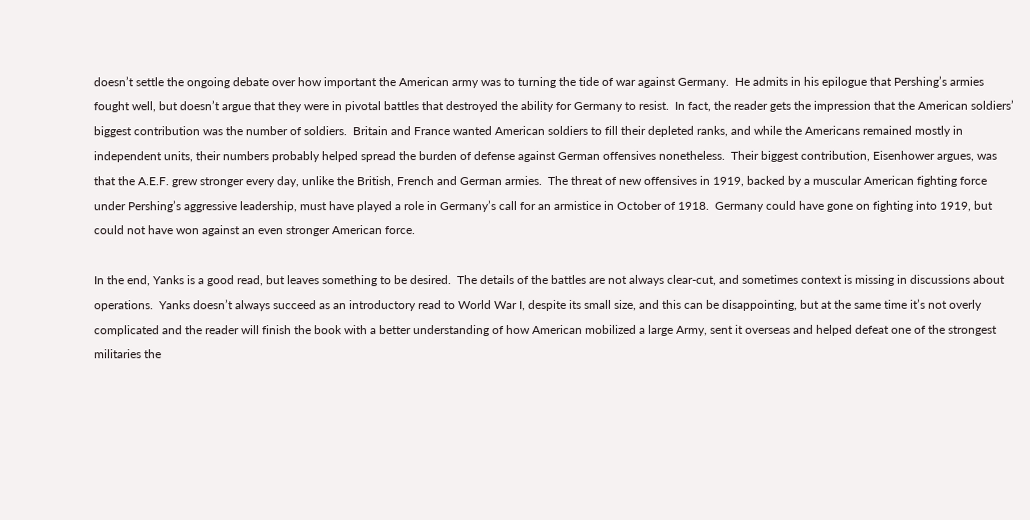doesn’t settle the ongoing debate over how important the American army was to turning the tide of war against Germany.  He admits in his epilogue that Pershing’s armies fought well, but doesn’t argue that they were in pivotal battles that destroyed the ability for Germany to resist.  In fact, the reader gets the impression that the American soldiers’ biggest contribution was the number of soldiers.  Britain and France wanted American soldiers to fill their depleted ranks, and while the Americans remained mostly in independent units, their numbers probably helped spread the burden of defense against German offensives nonetheless.  Their biggest contribution, Eisenhower argues, was that the A.E.F. grew stronger every day, unlike the British, French and German armies.  The threat of new offensives in 1919, backed by a muscular American fighting force under Pershing’s aggressive leadership, must have played a role in Germany’s call for an armistice in October of 1918.  Germany could have gone on fighting into 1919, but could not have won against an even stronger American force.

In the end, Yanks is a good read, but leaves something to be desired.  The details of the battles are not always clear-cut, and sometimes context is missing in discussions about operations.  Yanks doesn’t always succeed as an introductory read to World War I, despite its small size, and this can be disappointing, but at the same time it’s not overly complicated and the reader will finish the book with a better understanding of how American mobilized a large Army, sent it overseas and helped defeat one of the strongest militaries the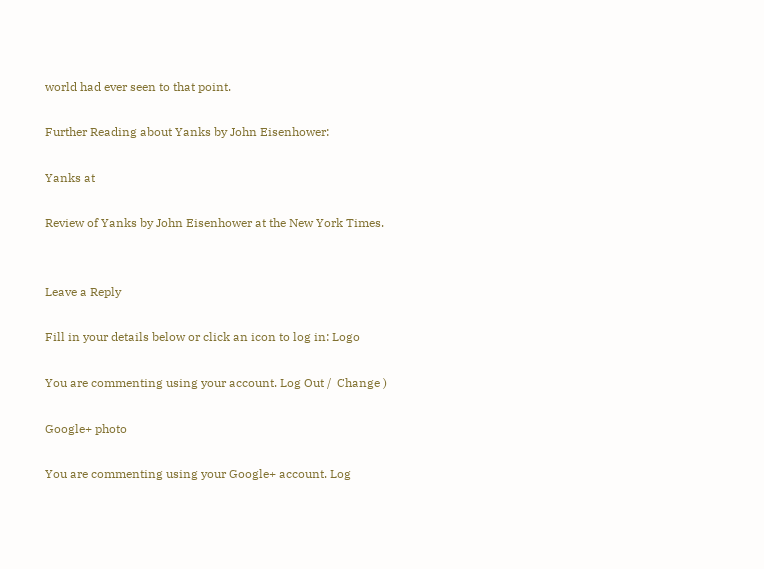world had ever seen to that point.

Further Reading about Yanks by John Eisenhower:

Yanks at

Review of Yanks by John Eisenhower at the New York Times.


Leave a Reply

Fill in your details below or click an icon to log in: Logo

You are commenting using your account. Log Out /  Change )

Google+ photo

You are commenting using your Google+ account. Log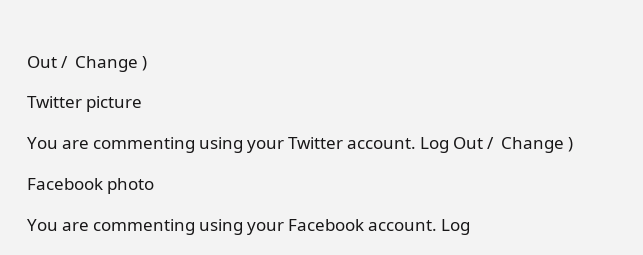Out /  Change )

Twitter picture

You are commenting using your Twitter account. Log Out /  Change )

Facebook photo

You are commenting using your Facebook account. Log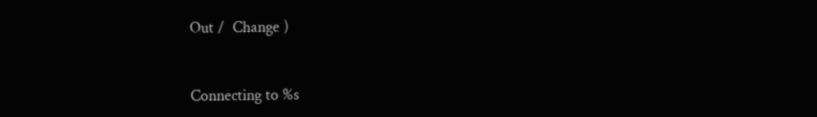Out /  Change )


Connecting to %s